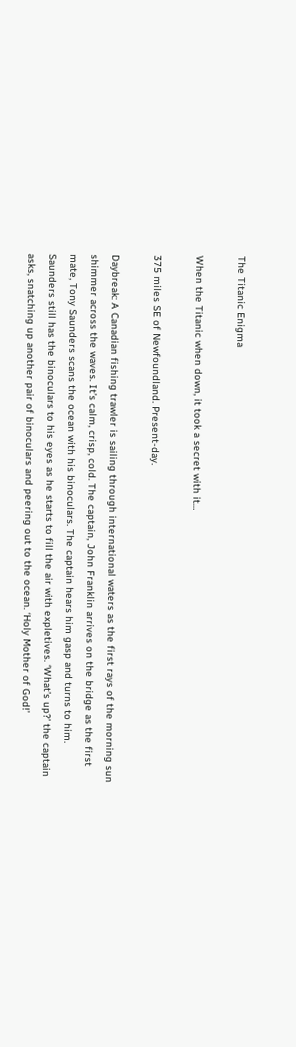The Titanic Enigma

When the Titanic when down, it took a secret with it…

375 miles SE of Newfoundland. Present-day.

Daybreak: A Canadian fishing trawler is sailing through international waters as the first rays of the morning sun shimmer across the waves. It’s calm, crisp, cold. The captain, John Franklin arrives on the bridge as the first mate, Tony Saunders scans the ocean with his binoculars. The captain hears him gasp and turns to him. Saunders still has the binoculars to his eyes as he starts to fill the air with expletives. ‘What’s up?’ the captain asks, snatching up another pair of binoculars and peering out to the ocean. ‘Holy Mother of God!’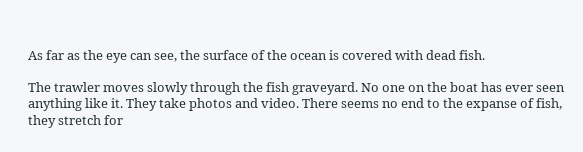As far as the eye can see, the surface of the ocean is covered with dead fish.

The trawler moves slowly through the fish graveyard. No one on the boat has ever seen anything like it. They take photos and video. There seems no end to the expanse of fish, they stretch for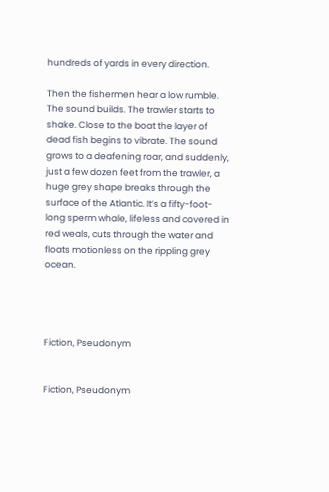hundreds of yards in every direction.

Then the fishermen hear a low rumble. The sound builds. The trawler starts to shake. Close to the boat the layer of dead fish begins to vibrate. The sound grows to a deafening roar, and suddenly, just a few dozen feet from the trawler, a huge grey shape breaks through the surface of the Atlantic. It’s a fifty-foot-long sperm whale, lifeless and covered in red weals, cuts through the water and floats motionless on the rippling grey ocean.




Fiction, Pseudonym


Fiction, Pseudonym